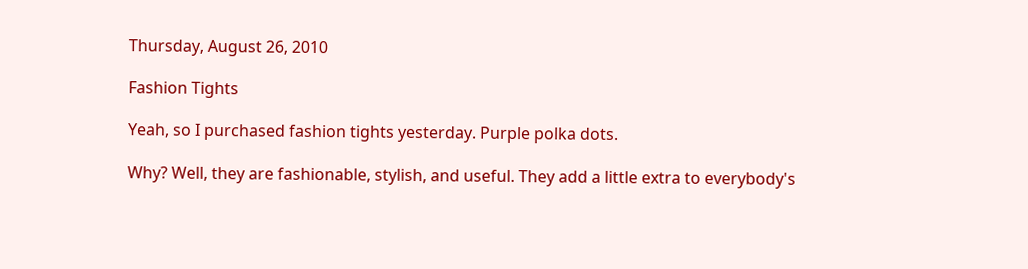Thursday, August 26, 2010

Fashion Tights

Yeah, so I purchased fashion tights yesterday. Purple polka dots.

Why? Well, they are fashionable, stylish, and useful. They add a little extra to everybody's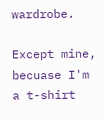wardrobe.

Except mine, becuase I'm a t-shirt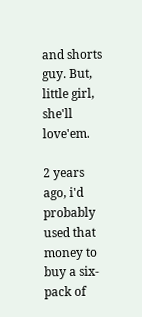and shorts guy. But, little girl, she'll love'em.

2 years ago, i'd probably used that money to buy a six-pack of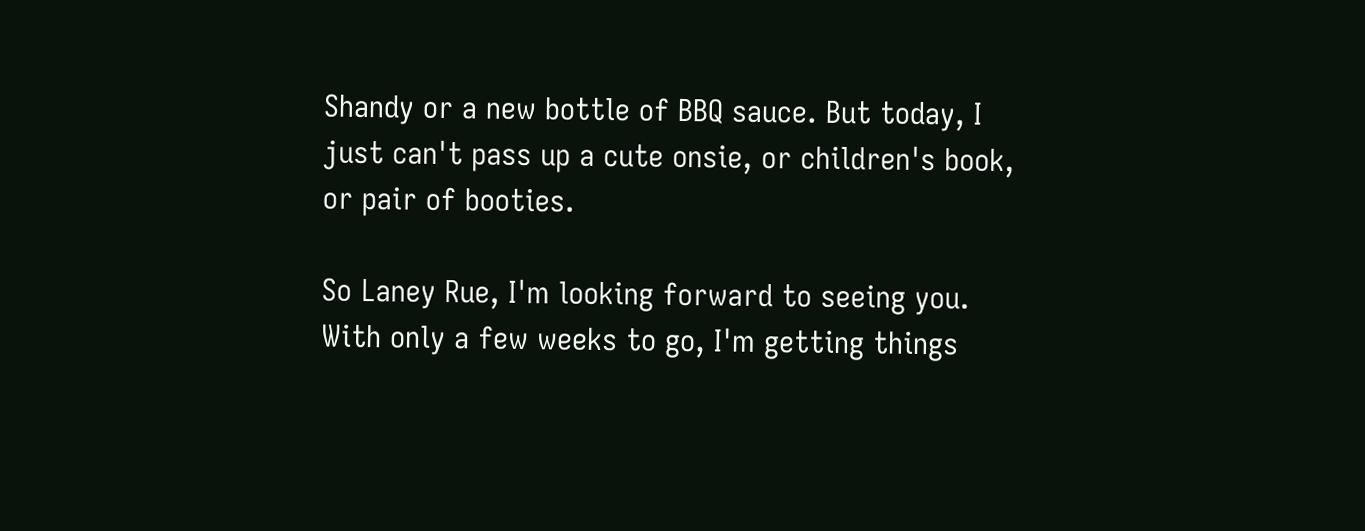Shandy or a new bottle of BBQ sauce. But today, I just can't pass up a cute onsie, or children's book, or pair of booties.

So Laney Rue, I'm looking forward to seeing you. With only a few weeks to go, I'm getting things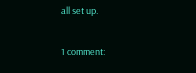all set up.

1 comment: